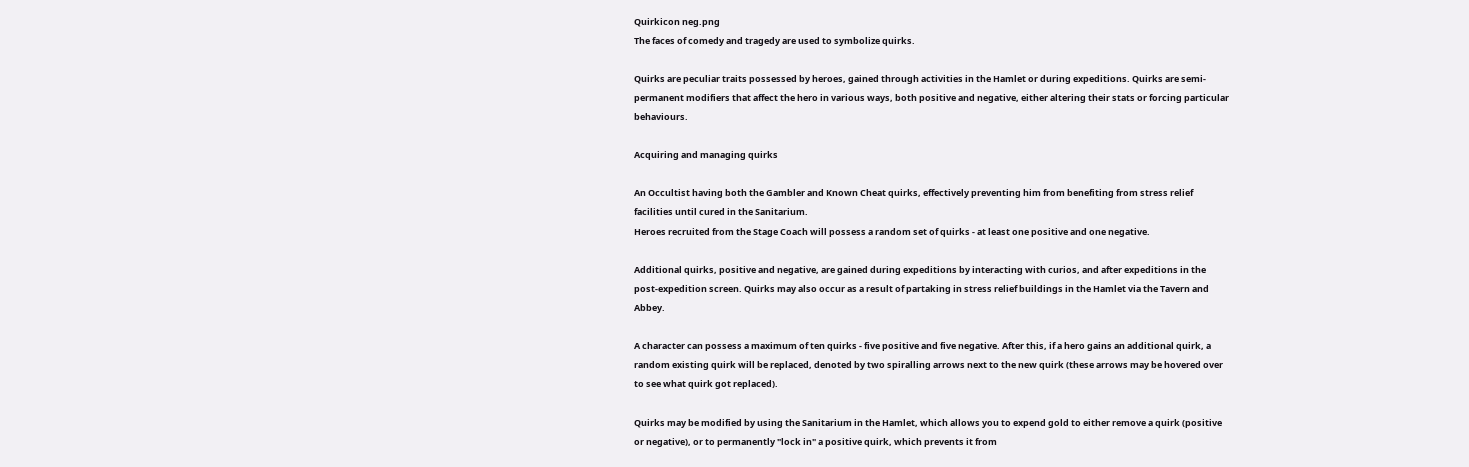Quirkicon neg.png
The faces of comedy and tragedy are used to symbolize quirks.

Quirks are peculiar traits possessed by heroes, gained through activities in the Hamlet or during expeditions. Quirks are semi-permanent modifiers that affect the hero in various ways, both positive and negative, either altering their stats or forcing particular behaviours.

Acquiring and managing quirks

An Occultist having both the Gambler and Known Cheat quirks, effectively preventing him from benefiting from stress relief facilities until cured in the Sanitarium.
Heroes recruited from the Stage Coach will possess a random set of quirks - at least one positive and one negative.

Additional quirks, positive and negative, are gained during expeditions by interacting with curios, and after expeditions in the post-expedition screen. Quirks may also occur as a result of partaking in stress relief buildings in the Hamlet via the Tavern and Abbey.

A character can possess a maximum of ten quirks - five positive and five negative. After this, if a hero gains an additional quirk, a random existing quirk will be replaced, denoted by two spiralling arrows next to the new quirk (these arrows may be hovered over to see what quirk got replaced).

Quirks may be modified by using the Sanitarium in the Hamlet, which allows you to expend gold to either remove a quirk (positive or negative), or to permanently "lock in" a positive quirk, which prevents it from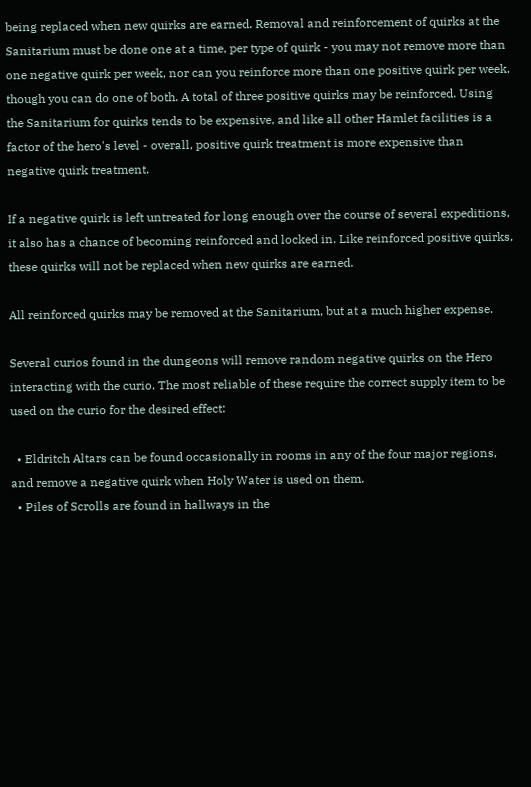being replaced when new quirks are earned. Removal and reinforcement of quirks at the Sanitarium must be done one at a time, per type of quirk - you may not remove more than one negative quirk per week, nor can you reinforce more than one positive quirk per week, though you can do one of both. A total of three positive quirks may be reinforced. Using the Sanitarium for quirks tends to be expensive, and like all other Hamlet facilities is a factor of the hero's level - overall, positive quirk treatment is more expensive than negative quirk treatment.

If a negative quirk is left untreated for long enough over the course of several expeditions, it also has a chance of becoming reinforced and locked in. Like reinforced positive quirks, these quirks will not be replaced when new quirks are earned.

All reinforced quirks may be removed at the Sanitarium, but at a much higher expense.

Several curios found in the dungeons will remove random negative quirks on the Hero interacting with the curio. The most reliable of these require the correct supply item to be used on the curio for the desired effect:

  • Eldritch Altars can be found occasionally in rooms in any of the four major regions, and remove a negative quirk when Holy Water is used on them.
  • Piles of Scrolls are found in hallways in the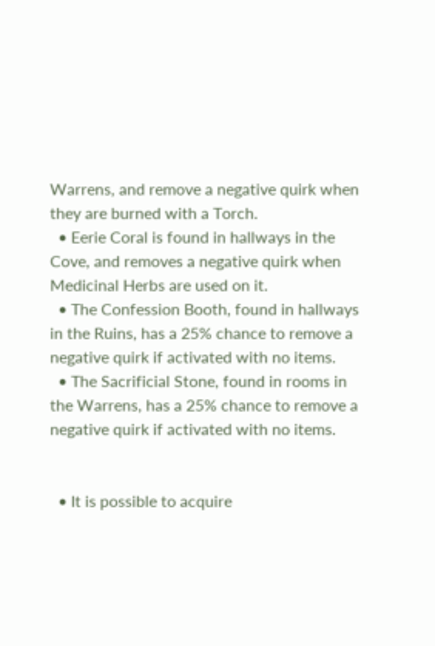Warrens, and remove a negative quirk when they are burned with a Torch.
  • Eerie Coral is found in hallways in the Cove, and removes a negative quirk when Medicinal Herbs are used on it.
  • The Confession Booth, found in hallways in the Ruins, has a 25% chance to remove a negative quirk if activated with no items.
  • The Sacrificial Stone, found in rooms in the Warrens, has a 25% chance to remove a negative quirk if activated with no items.


  • It is possible to acquire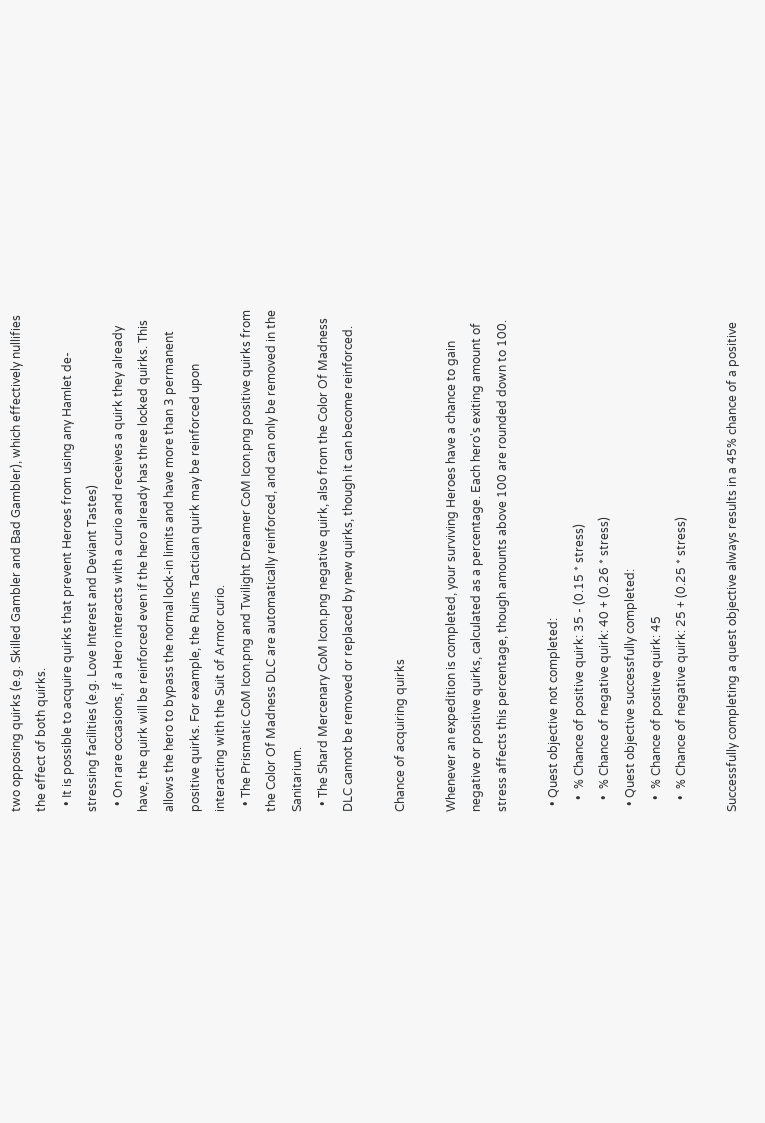two opposing quirks (e.g. Skilled Gambler and Bad Gambler), which effectively nullifies the effect of both quirks.
  • It is possible to acquire quirks that prevent Heroes from using any Hamlet de-stressing facilities (e.g. Love Interest and Deviant Tastes)
  • On rare occasions, if a Hero interacts with a curio and receives a quirk they already have, the quirk will be reinforced even if the hero already has three locked quirks. This allows the hero to bypass the normal lock-in limits and have more than 3 permanent positive quirks. For example, the Ruins Tactician quirk may be reinforced upon interacting with the Suit of Armor curio.
  • The Prismatic CoM Icon.png and Twilight Dreamer CoM Icon.png positive quirks from the Color Of Madness DLC are automatically reinforced, and can only be removed in the Sanitarium.
  • The Shard Mercenary CoM Icon.png negative quirk, also from the Color Of Madness DLC cannot be removed or replaced by new quirks, though it can become reinforced.

Chance of acquiring quirks

Whenever an expedition is completed, your surviving Heroes have a chance to gain negative or positive quirks, calculated as a percentage. Each hero's exiting amount of stress affects this percentage, though amounts above 100 are rounded down to 100.

  • Quest objective not completed:
    •  % Chance of positive quirk: 35 - (0.15 * stress)
    •  % Chance of negative quirk: 40 + (0.26 * stress)
  • Quest objective successfully completed:
    •  % Chance of positive quirk: 45
    •  % Chance of negative quirk: 25 + (0.25 * stress)

Successfully completing a quest objective always results in a 45% chance of a positive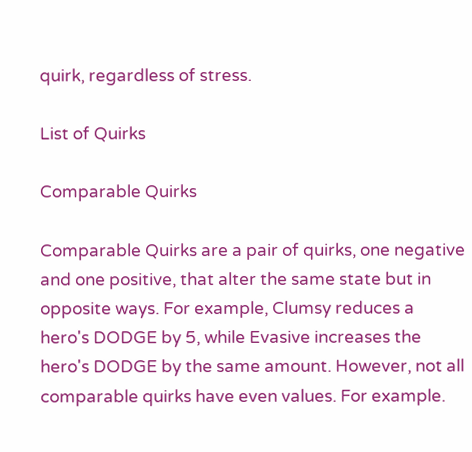quirk, regardless of stress.

List of Quirks

Comparable Quirks

Comparable Quirks are a pair of quirks, one negative and one positive, that alter the same state but in opposite ways. For example, Clumsy reduces a hero's DODGE by 5, while Evasive increases the hero's DODGE by the same amount. However, not all comparable quirks have even values. For example.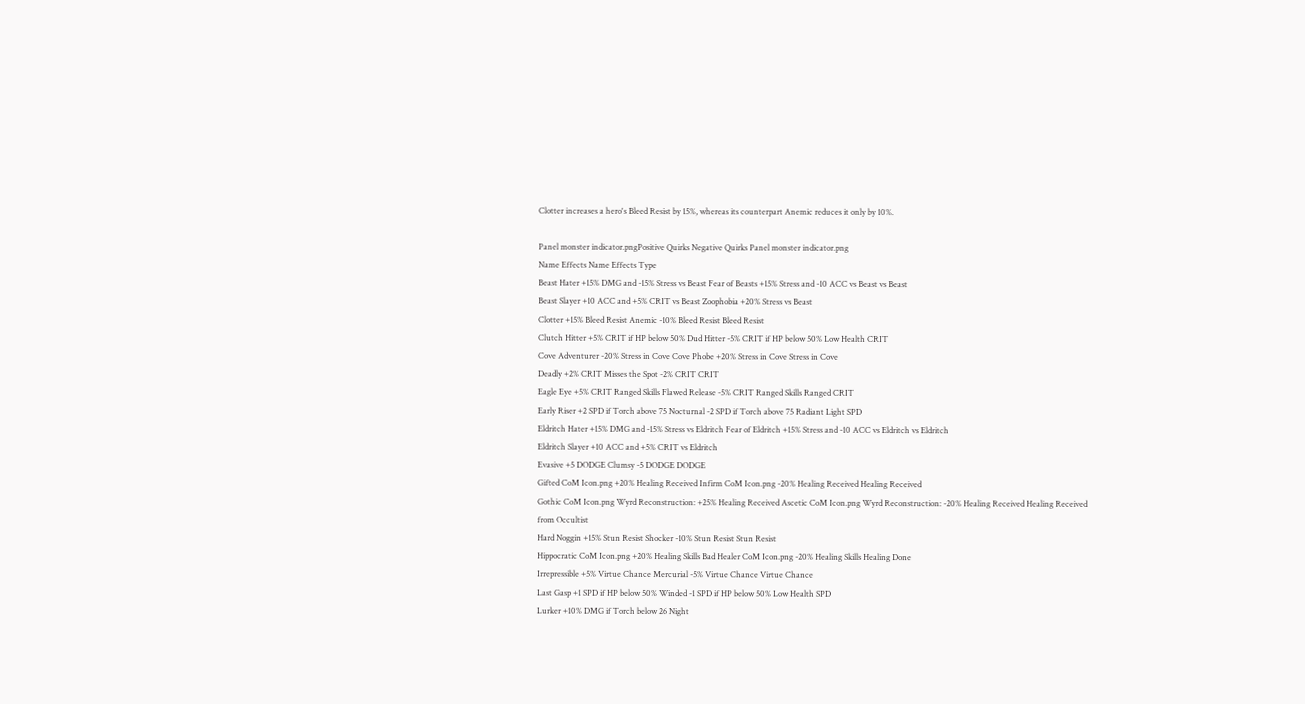Clotter increases a hero's Bleed Resist by 15%, whereas its counterpart Anemic reduces it only by 10%.

Panel monster indicator.pngPositive Quirks Negative Quirks Panel monster indicator.png
Name Effects Name Effects Type
Beast Hater +15% DMG and -15% Stress vs Beast Fear of Beasts +15% Stress and -10 ACC vs Beast vs Beast
Beast Slayer +10 ACC and +5% CRIT vs Beast Zoophobia +20% Stress vs Beast
Clotter +15% Bleed Resist Anemic -10% Bleed Resist Bleed Resist
Clutch Hitter +5% CRIT if HP below 50% Dud Hitter -5% CRIT if HP below 50% Low Health CRIT
Cove Adventurer -20% Stress in Cove Cove Phobe +20% Stress in Cove Stress in Cove
Deadly +2% CRIT Misses the Spot -2% CRIT CRIT
Eagle Eye +5% CRIT Ranged Skills Flawed Release -5% CRIT Ranged Skills Ranged CRIT
Early Riser +2 SPD if Torch above 75 Nocturnal -2 SPD if Torch above 75 Radiant Light SPD
Eldritch Hater +15% DMG and -15% Stress vs Eldritch Fear of Eldritch +15% Stress and -10 ACC vs Eldritch vs Eldritch
Eldritch Slayer +10 ACC and +5% CRIT vs Eldritch
Evasive +5 DODGE Clumsy -5 DODGE DODGE
Gifted CoM Icon.png +20% Healing Received Infirm CoM Icon.png -20% Healing Received Healing Received
Gothic CoM Icon.png Wyrd Reconstruction: +25% Healing Received Ascetic CoM Icon.png Wyrd Reconstruction: -20% Healing Received Healing Received
from Occultist
Hard Noggin +15% Stun Resist Shocker -10% Stun Resist Stun Resist
Hippocratic CoM Icon.png +20% Healing Skills Bad Healer CoM Icon.png -20% Healing Skills Healing Done
Irrepressible +5% Virtue Chance Mercurial -5% Virtue Chance Virtue Chance
Last Gasp +1 SPD if HP below 50% Winded -1 SPD if HP below 50% Low Health SPD
Lurker +10% DMG if Torch below 26 Night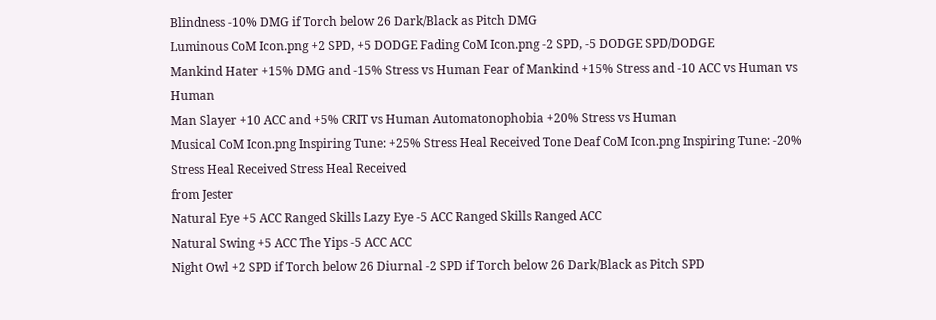Blindness -10% DMG if Torch below 26 Dark/Black as Pitch DMG
Luminous CoM Icon.png +2 SPD, +5 DODGE Fading CoM Icon.png -2 SPD, -5 DODGE SPD/DODGE
Mankind Hater +15% DMG and -15% Stress vs Human Fear of Mankind +15% Stress and -10 ACC vs Human vs Human
Man Slayer +10 ACC and +5% CRIT vs Human Automatonophobia +20% Stress vs Human
Musical CoM Icon.png Inspiring Tune: +25% Stress Heal Received Tone Deaf CoM Icon.png Inspiring Tune: -20% Stress Heal Received Stress Heal Received
from Jester
Natural Eye +5 ACC Ranged Skills Lazy Eye -5 ACC Ranged Skills Ranged ACC
Natural Swing +5 ACC The Yips -5 ACC ACC
Night Owl +2 SPD if Torch below 26 Diurnal -2 SPD if Torch below 26 Dark/Black as Pitch SPD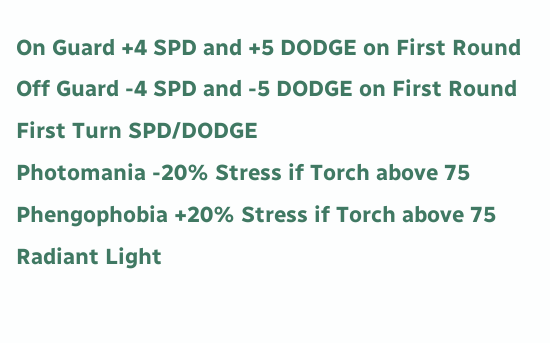On Guard +4 SPD and +5 DODGE on First Round Off Guard -4 SPD and -5 DODGE on First Round First Turn SPD/DODGE
Photomania -20% Stress if Torch above 75 Phengophobia +20% Stress if Torch above 75 Radiant Light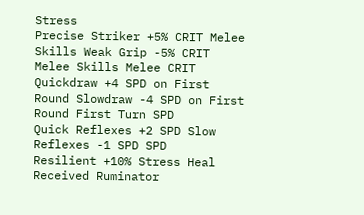Stress
Precise Striker +5% CRIT Melee Skills Weak Grip -5% CRIT Melee Skills Melee CRIT
Quickdraw +4 SPD on First Round Slowdraw -4 SPD on First Round First Turn SPD
Quick Reflexes +2 SPD Slow Reflexes -1 SPD SPD
Resilient +10% Stress Heal Received Ruminator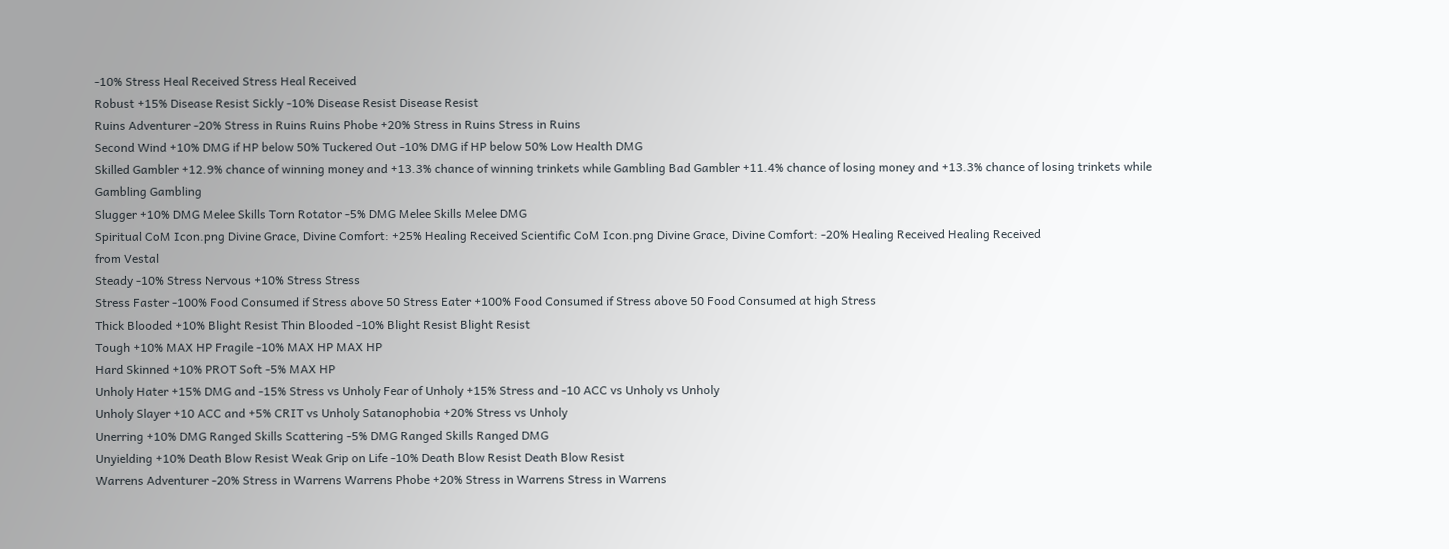-10% Stress Heal Received Stress Heal Received
Robust +15% Disease Resist Sickly -10% Disease Resist Disease Resist
Ruins Adventurer -20% Stress in Ruins Ruins Phobe +20% Stress in Ruins Stress in Ruins
Second Wind +10% DMG if HP below 50% Tuckered Out -10% DMG if HP below 50% Low Health DMG
Skilled Gambler +12.9% chance of winning money and +13.3% chance of winning trinkets while Gambling Bad Gambler +11.4% chance of losing money and +13.3% chance of losing trinkets while Gambling Gambling
Slugger +10% DMG Melee Skills Torn Rotator -5% DMG Melee Skills Melee DMG
Spiritual CoM Icon.png Divine Grace, Divine Comfort: +25% Healing Received Scientific CoM Icon.png Divine Grace, Divine Comfort: -20% Healing Received Healing Received
from Vestal
Steady -10% Stress Nervous +10% Stress Stress
Stress Faster -100% Food Consumed if Stress above 50 Stress Eater +100% Food Consumed if Stress above 50 Food Consumed at high Stress
Thick Blooded +10% Blight Resist Thin Blooded -10% Blight Resist Blight Resist
Tough +10% MAX HP Fragile -10% MAX HP MAX HP
Hard Skinned +10% PROT Soft -5% MAX HP
Unholy Hater +15% DMG and -15% Stress vs Unholy Fear of Unholy +15% Stress and -10 ACC vs Unholy vs Unholy
Unholy Slayer +10 ACC and +5% CRIT vs Unholy Satanophobia +20% Stress vs Unholy
Unerring +10% DMG Ranged Skills Scattering -5% DMG Ranged Skills Ranged DMG
Unyielding +10% Death Blow Resist Weak Grip on Life -10% Death Blow Resist Death Blow Resist
Warrens Adventurer -20% Stress in Warrens Warrens Phobe +20% Stress in Warrens Stress in Warrens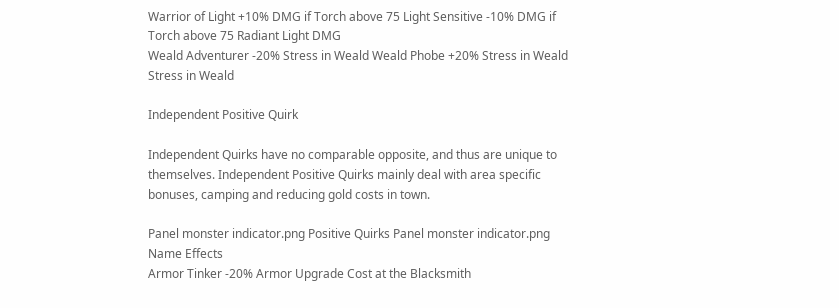Warrior of Light +10% DMG if Torch above 75 Light Sensitive -10% DMG if Torch above 75 Radiant Light DMG
Weald Adventurer -20% Stress in Weald Weald Phobe +20% Stress in Weald Stress in Weald

Independent Positive Quirk

Independent Quirks have no comparable opposite, and thus are unique to themselves. Independent Positive Quirks mainly deal with area specific bonuses, camping and reducing gold costs in town.

Panel monster indicator.png Positive Quirks Panel monster indicator.png
Name Effects
Armor Tinker -20% Armor Upgrade Cost at the Blacksmith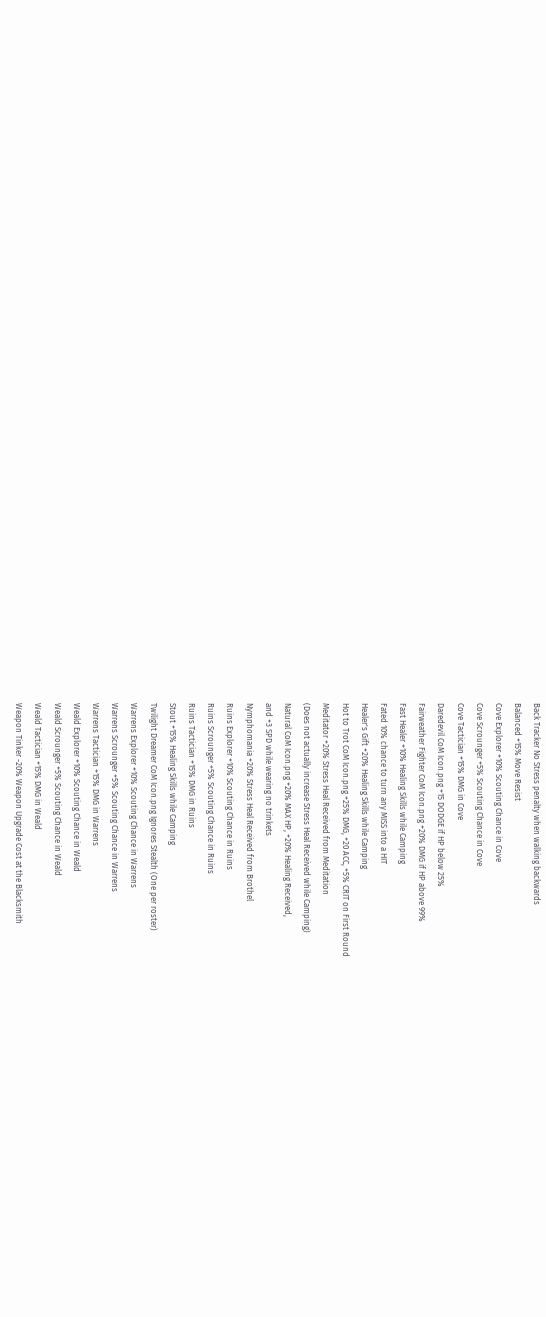Back Tracker No Stress penalty when walking backwards
Balanced +15% Move Resist
Cove Explorer +10% Scouting Chance in Cove
Cove Scrounger +5% Scouting Chance in Cove
Cove Tactician +15% DMG in Cove
Daredevil CoM Icon.png +15 DODGE if HP below 25%
Fairweather Fighter CoM Icon.png +20% DMG if HP above 99%
Fast Healer +10% Healing Skills while Camping
Fated 10% chance to turn any MISS into a HIT
Healer's Gift +20% Healing Skills while Camping
Hot to Trot CoM Icon.png +25% DMG, +20 ACC, +5% CRIT on First Round
Meditator +20% Stress Heal Received from Meditation
(Does not actually increase Stress Heal Received while Camping)
Natural CoM Icon.png +20% MAX HP, +20% Healing Received,
and +3 SPD while wearing no trinkets
Nymphomania +20% Stress Heal Received from Brothel
Ruins Explorer +10% Scouting Chance in Ruins
Ruins Scrounger +5% Scouting Chance in Ruins
Ruins Tactician +15% DMG in Ruins
Stout +15% Healing Skills while Camping
Twilight Dreamer CoM Icon.png Ignores Stealth (One per roster)
Warrens Explorer +10% Scouting Chance in Warrens
Warrens Scrounger +5% Scouting Chance in Warrens
Warrens Tactician +15% DMG in Warrens
Weald Explorer +10% Scouting Chance in Weald
Weald Scrounger +5% Scouting Chance in Weald
Weald Tactician +15% DMG in Weald
Weapon Tinker -20% Weapon Upgrade Cost at the Blacksmith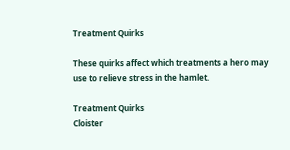Treatment Quirks

These quirks affect which treatments a hero may use to relieve stress in the hamlet.

Treatment Quirks
Cloister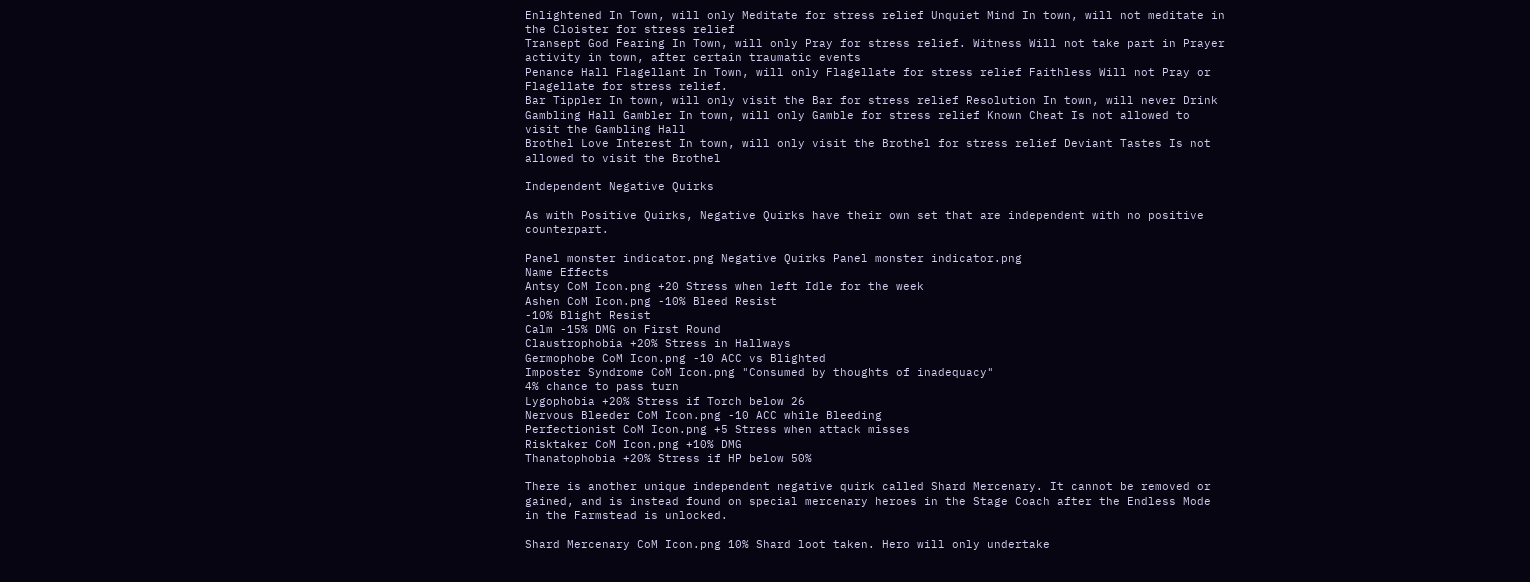Enlightened In Town, will only Meditate for stress relief Unquiet Mind In town, will not meditate in the Cloister for stress relief
Transept God Fearing In Town, will only Pray for stress relief. Witness Will not take part in Prayer activity in town, after certain traumatic events
Penance Hall Flagellant In Town, will only Flagellate for stress relief Faithless Will not Pray or Flagellate for stress relief.
Bar Tippler In town, will only visit the Bar for stress relief Resolution In town, will never Drink
Gambling Hall Gambler In town, will only Gamble for stress relief Known Cheat Is not allowed to visit the Gambling Hall
Brothel Love Interest In town, will only visit the Brothel for stress relief Deviant Tastes Is not allowed to visit the Brothel

Independent Negative Quirks

As with Positive Quirks, Negative Quirks have their own set that are independent with no positive counterpart.

Panel monster indicator.png Negative Quirks Panel monster indicator.png
Name Effects
Antsy CoM Icon.png +20 Stress when left Idle for the week
Ashen CoM Icon.png -10% Bleed Resist
-10% Blight Resist
Calm -15% DMG on First Round
Claustrophobia +20% Stress in Hallways
Germophobe CoM Icon.png -10 ACC vs Blighted
Imposter Syndrome CoM Icon.png "Consumed by thoughts of inadequacy"
4% chance to pass turn
Lygophobia +20% Stress if Torch below 26
Nervous Bleeder CoM Icon.png -10 ACC while Bleeding
Perfectionist CoM Icon.png +5 Stress when attack misses
Risktaker CoM Icon.png +10% DMG
Thanatophobia +20% Stress if HP below 50%

There is another unique independent negative quirk called Shard Mercenary. It cannot be removed or gained, and is instead found on special mercenary heroes in the Stage Coach after the Endless Mode in the Farmstead is unlocked.

Shard Mercenary CoM Icon.png 10% Shard loot taken. Hero will only undertake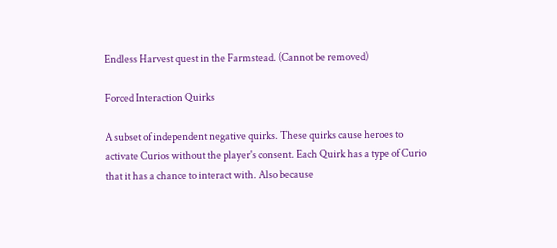Endless Harvest quest in the Farmstead. (Cannot be removed)

Forced Interaction Quirks

A subset of independent negative quirks. These quirks cause heroes to activate Curios without the player's consent. Each Quirk has a type of Curio that it has a chance to interact with. Also because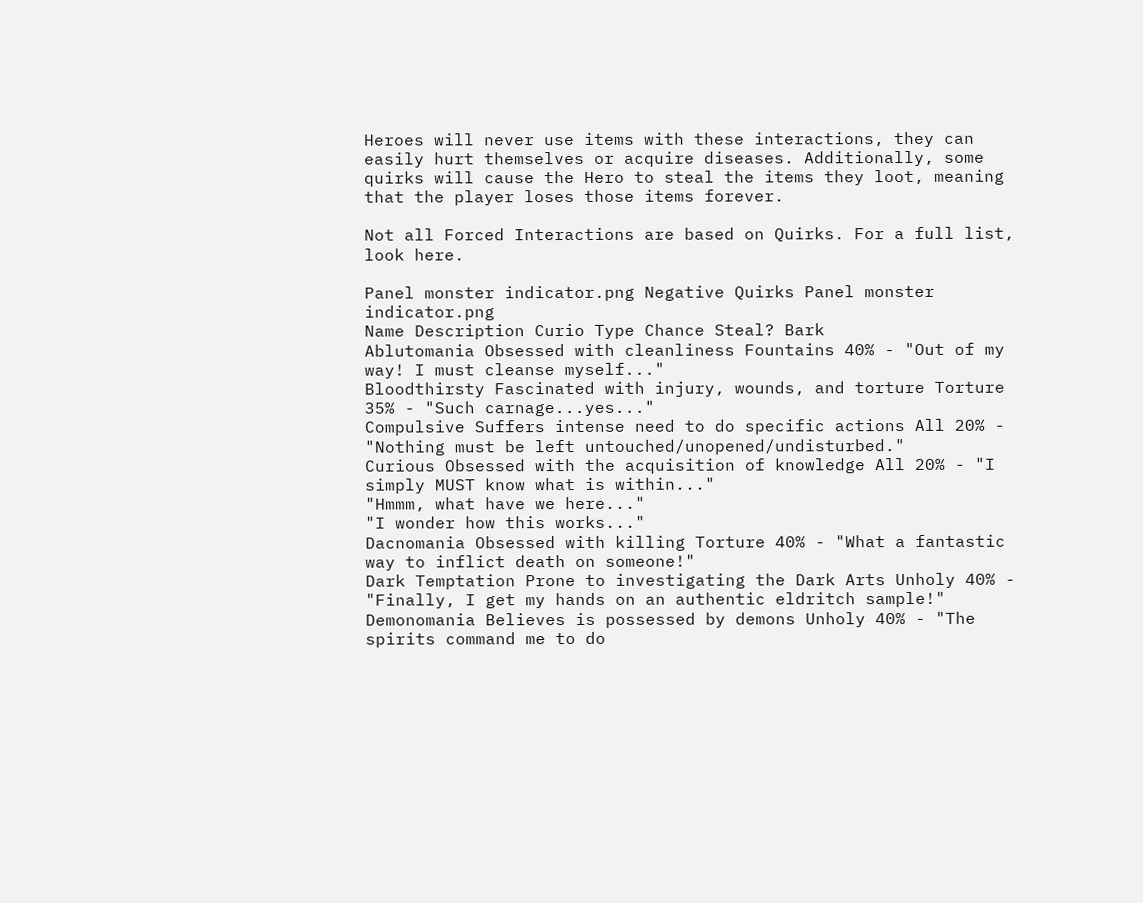Heroes will never use items with these interactions, they can easily hurt themselves or acquire diseases. Additionally, some quirks will cause the Hero to steal the items they loot, meaning that the player loses those items forever.

Not all Forced Interactions are based on Quirks. For a full list, look here.

Panel monster indicator.png Negative Quirks Panel monster indicator.png
Name Description Curio Type Chance Steal? Bark
Ablutomania Obsessed with cleanliness Fountains 40% - "Out of my way! I must cleanse myself..."
Bloodthirsty Fascinated with injury, wounds, and torture Torture 35% - "Such carnage...yes..."
Compulsive Suffers intense need to do specific actions All 20% - "Nothing must be left untouched/unopened/undisturbed."
Curious Obsessed with the acquisition of knowledge All 20% - "I simply MUST know what is within..."
"Hmmm, what have we here..."
"I wonder how this works..."
Dacnomania Obsessed with killing Torture 40% - "What a fantastic way to inflict death on someone!"
Dark Temptation Prone to investigating the Dark Arts Unholy 40% - "Finally, I get my hands on an authentic eldritch sample!"
Demonomania Believes is possessed by demons Unholy 40% - "The spirits command me to do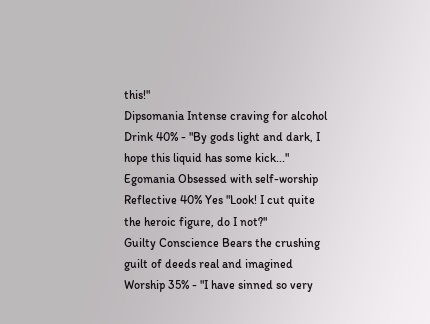this!"
Dipsomania Intense craving for alcohol Drink 40% - "By gods light and dark, I hope this liquid has some kick..."
Egomania Obsessed with self-worship Reflective 40% Yes "Look! I cut quite the heroic figure, do I not?"
Guilty Conscience Bears the crushing guilt of deeds real and imagined Worship 35% - "I have sinned so very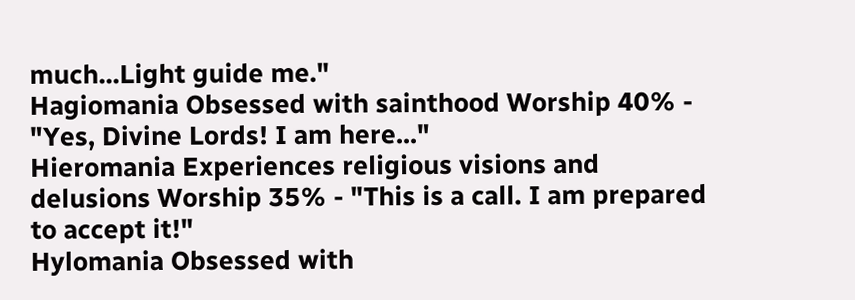much...Light guide me."
Hagiomania Obsessed with sainthood Worship 40% - "Yes, Divine Lords! I am here..."
Hieromania Experiences religious visions and delusions Worship 35% - "This is a call. I am prepared to accept it!"
Hylomania Obsessed with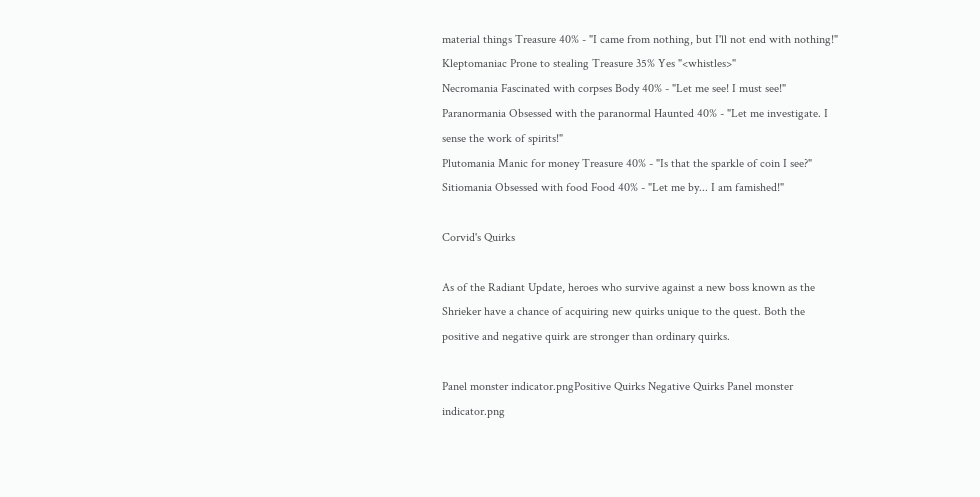material things Treasure 40% - "I came from nothing, but I'll not end with nothing!"
Kleptomaniac Prone to stealing Treasure 35% Yes "<whistles>"
Necromania Fascinated with corpses Body 40% - "Let me see! I must see!"
Paranormania Obsessed with the paranormal Haunted 40% - "Let me investigate. I sense the work of spirits!"
Plutomania Manic for money Treasure 40% - "Is that the sparkle of coin I see?"
Sitiomania Obsessed with food Food 40% - "Let me by... I am famished!"

Corvid's Quirks

As of the Radiant Update, heroes who survive against a new boss known as the Shrieker have a chance of acquiring new quirks unique to the quest. Both the positive and negative quirk are stronger than ordinary quirks.

Panel monster indicator.pngPositive Quirks Negative Quirks Panel monster indicator.png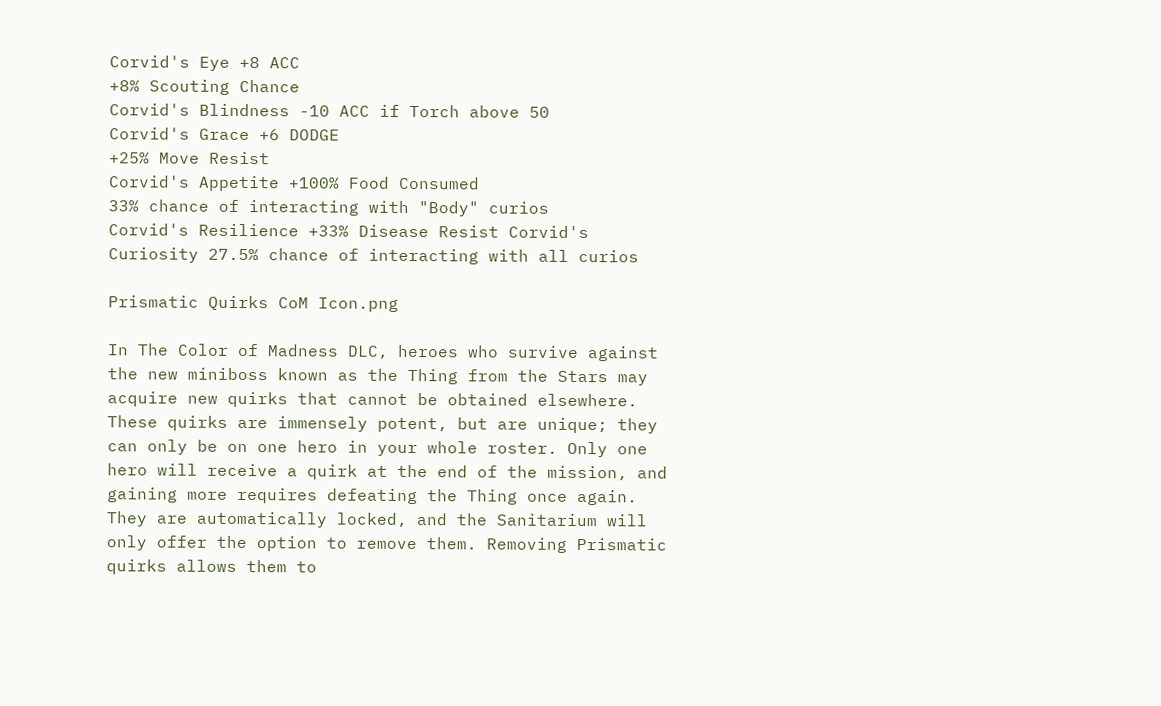Corvid's Eye +8 ACC
+8% Scouting Chance
Corvid's Blindness -10 ACC if Torch above 50
Corvid's Grace +6 DODGE
+25% Move Resist
Corvid's Appetite +100% Food Consumed
33% chance of interacting with "Body" curios
Corvid's Resilience +33% Disease Resist Corvid's Curiosity 27.5% chance of interacting with all curios

Prismatic Quirks CoM Icon.png

In The Color of Madness DLC, heroes who survive against the new miniboss known as the Thing from the Stars may acquire new quirks that cannot be obtained elsewhere. These quirks are immensely potent, but are unique; they can only be on one hero in your whole roster. Only one hero will receive a quirk at the end of the mission, and gaining more requires defeating the Thing once again. They are automatically locked, and the Sanitarium will only offer the option to remove them. Removing Prismatic quirks allows them to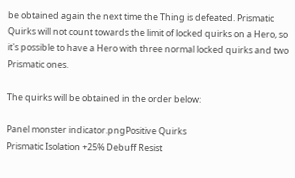be obtained again the next time the Thing is defeated. Prismatic Quirks will not count towards the limit of locked quirks on a Hero, so it's possible to have a Hero with three normal locked quirks and two Prismatic ones.

The quirks will be obtained in the order below:

Panel monster indicator.pngPositive Quirks
Prismatic Isolation +25% Debuff Resist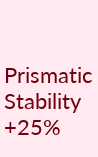Prismatic Stability +25%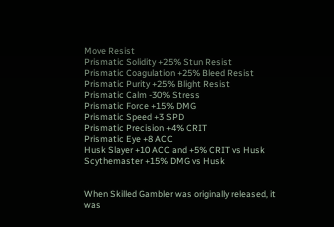Move Resist
Prismatic Solidity +25% Stun Resist
Prismatic Coagulation +25% Bleed Resist
Prismatic Purity +25% Blight Resist
Prismatic Calm -30% Stress
Prismatic Force +15% DMG
Prismatic Speed +3 SPD
Prismatic Precision +4% CRIT
Prismatic Eye +8 ACC
Husk Slayer +10 ACC and +5% CRIT vs Husk
Scythemaster +15% DMG vs Husk


When Skilled Gambler was originally released, it was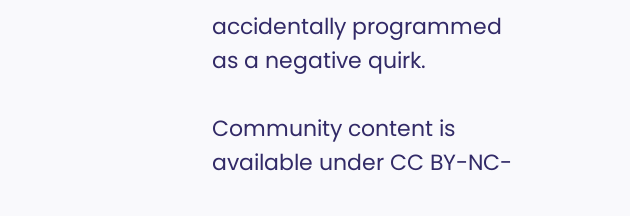accidentally programmed as a negative quirk.

Community content is available under CC BY-NC-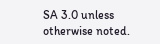SA 3.0 unless otherwise noted.